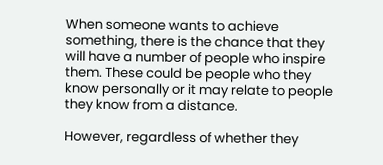When someone wants to achieve something, there is the chance that they will have a number of people who inspire them. These could be people who they know personally or it may relate to people they know from a distance.

However, regardless of whether they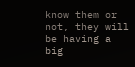know them or not, they will be having a big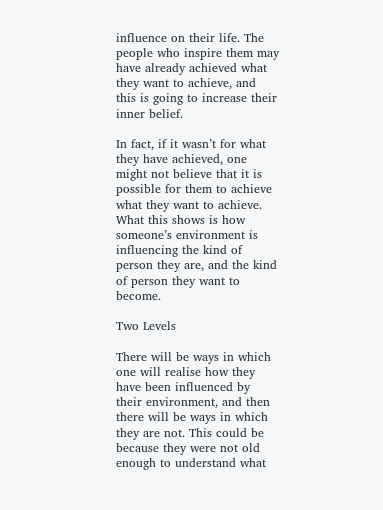influence on their life. The people who inspire them may have already achieved what they want to achieve, and this is going to increase their inner belief.

In fact, if it wasn’t for what they have achieved, one might not believe that it is possible for them to achieve what they want to achieve. What this shows is how someone’s environment is influencing the kind of person they are, and the kind of person they want to become.

Two Levels

There will be ways in which one will realise how they have been influenced by their environment, and then there will be ways in which they are not. This could be because they were not old enough to understand what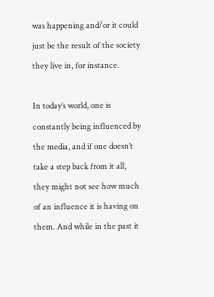was happening and/or it could just be the result of the society they live in, for instance.

In today’s world, one is constantly being influenced by the media, and if one doesn’t take a step back from it all, they might not see how much of an influence it is having on them. And while in the past it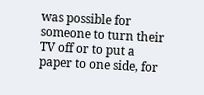was possible for someone to turn their TV off or to put a paper to one side, for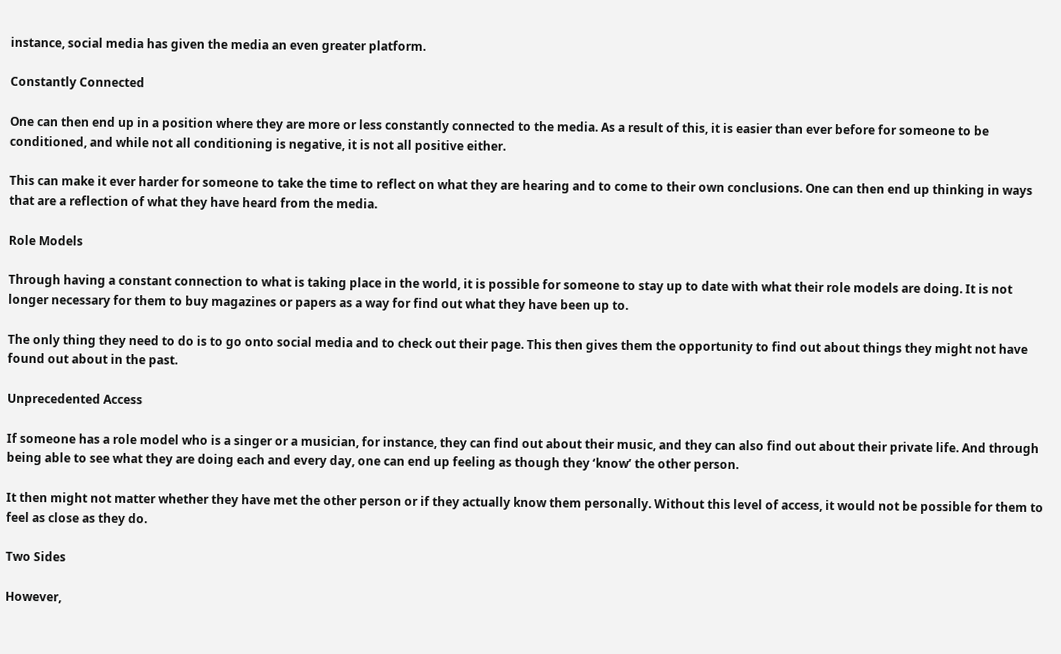instance, social media has given the media an even greater platform.

Constantly Connected

One can then end up in a position where they are more or less constantly connected to the media. As a result of this, it is easier than ever before for someone to be conditioned, and while not all conditioning is negative, it is not all positive either.

This can make it ever harder for someone to take the time to reflect on what they are hearing and to come to their own conclusions. One can then end up thinking in ways that are a reflection of what they have heard from the media.

Role Models

Through having a constant connection to what is taking place in the world, it is possible for someone to stay up to date with what their role models are doing. It is not longer necessary for them to buy magazines or papers as a way for find out what they have been up to.

The only thing they need to do is to go onto social media and to check out their page. This then gives them the opportunity to find out about things they might not have found out about in the past.

Unprecedented Access

If someone has a role model who is a singer or a musician, for instance, they can find out about their music, and they can also find out about their private life. And through being able to see what they are doing each and every day, one can end up feeling as though they ‘know’ the other person.

It then might not matter whether they have met the other person or if they actually know them personally. Without this level of access, it would not be possible for them to feel as close as they do.

Two Sides

However,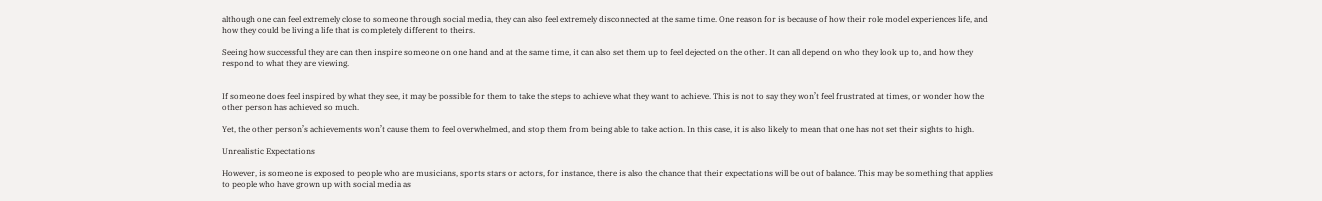although one can feel extremely close to someone through social media, they can also feel extremely disconnected at the same time. One reason for is because of how their role model experiences life, and how they could be living a life that is completely different to theirs.

Seeing how successful they are can then inspire someone on one hand and at the same time, it can also set them up to feel dejected on the other. It can all depend on who they look up to, and how they respond to what they are viewing.


If someone does feel inspired by what they see, it may be possible for them to take the steps to achieve what they want to achieve. This is not to say they won’t feel frustrated at times, or wonder how the other person has achieved so much.

Yet, the other person’s achievements won’t cause them to feel overwhelmed, and stop them from being able to take action. In this case, it is also likely to mean that one has not set their sights to high.

Unrealistic Expectations

However, is someone is exposed to people who are musicians, sports stars or actors, for instance, there is also the chance that their expectations will be out of balance. This may be something that applies to people who have grown up with social media as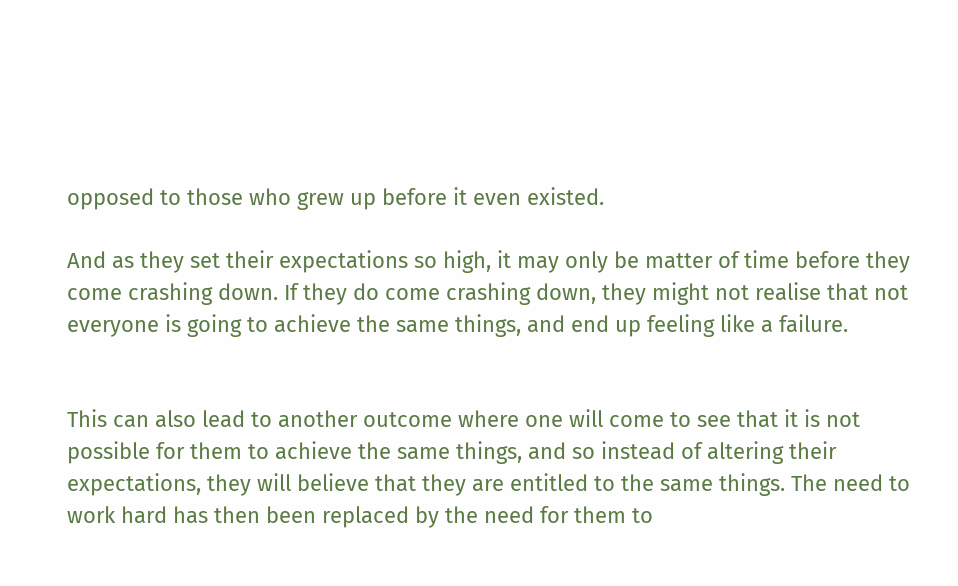opposed to those who grew up before it even existed.

And as they set their expectations so high, it may only be matter of time before they come crashing down. If they do come crashing down, they might not realise that not everyone is going to achieve the same things, and end up feeling like a failure.


This can also lead to another outcome where one will come to see that it is not possible for them to achieve the same things, and so instead of altering their expectations, they will believe that they are entitled to the same things. The need to work hard has then been replaced by the need for them to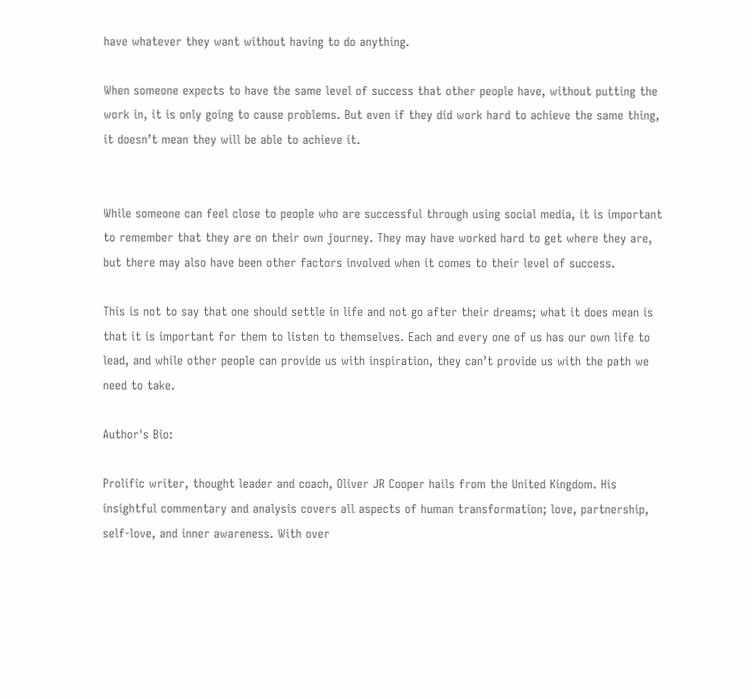have whatever they want without having to do anything.

When someone expects to have the same level of success that other people have, without putting the work in, it is only going to cause problems. But even if they did work hard to achieve the same thing, it doesn’t mean they will be able to achieve it.


While someone can feel close to people who are successful through using social media, it is important to remember that they are on their own journey. They may have worked hard to get where they are, but there may also have been other factors involved when it comes to their level of success.

This is not to say that one should settle in life and not go after their dreams; what it does mean is that it is important for them to listen to themselves. Each and every one of us has our own life to lead, and while other people can provide us with inspiration, they can’t provide us with the path we need to take.

Author's Bio:

Prolific writer, thought leader and coach, Oliver JR Cooper hails from the United Kingdom. His insightful commentary and analysis covers all aspects of human transformation; love, partnership, self-love, and inner awareness. With over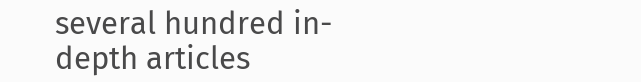several hundred in-depth articles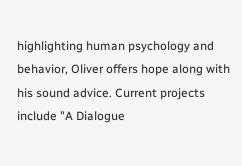highlighting human psychology and behavior, Oliver offers hope along with his sound advice. Current projects include "A Dialogue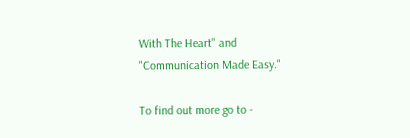With The Heart" and "Communication Made Easy."

To find out more go to -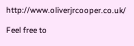http://www.oliverjrcooper.co.uk/

Feel free to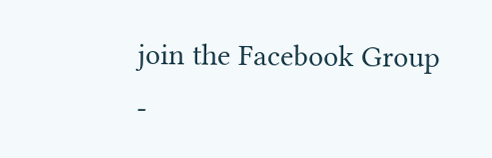join the Facebook Group -